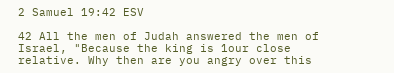2 Samuel 19:42 ESV

42 All the men of Judah answered the men of Israel, "Because the king is 1our close relative. Why then are you angry over this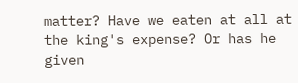matter? Have we eaten at all at the king's expense? Or has he given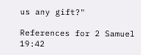us any gift?"

References for 2 Samuel 19:42